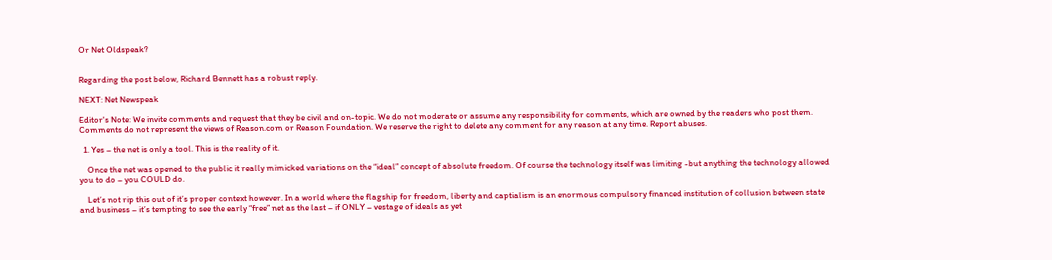Or Net Oldspeak?


Regarding the post below, Richard Bennett has a robust reply.

NEXT: Net Newspeak

Editor's Note: We invite comments and request that they be civil and on-topic. We do not moderate or assume any responsibility for comments, which are owned by the readers who post them. Comments do not represent the views of Reason.com or Reason Foundation. We reserve the right to delete any comment for any reason at any time. Report abuses.

  1. Yes – the net is only a tool. This is the reality of it.

    Once the net was opened to the public it really mimicked variations on the “ideal” concept of absolute freedom. Of course the technology itself was limiting -but anything the technology allowed you to do – you COULD do.

    Let’s not rip this out of it’s proper context however. In a world where the flagship for freedom, liberty and captialism is an enormous compulsory financed institution of collusion between state and business – it’s tempting to see the early “free” net as the last – if ONLY – vestage of ideals as yet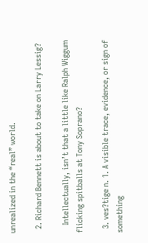unrealized in the “real” world.

  2. Richard Bennett is about to take on Larry Lessig?

    Intellectually, isn’t that a little like Ralph Wiggum flicking spitballs at Tony Soprano?

  3. ves?tige n. 1. A visible trace, evidence, or sign of something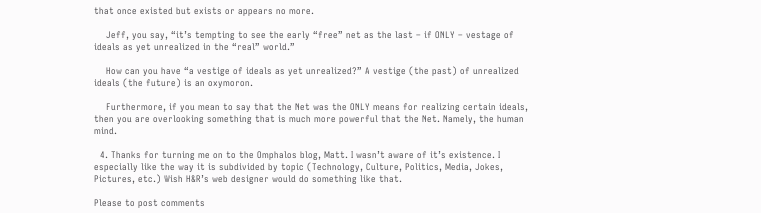that once existed but exists or appears no more.

    Jeff, you say, “it’s tempting to see the early “free” net as the last – if ONLY – vestage of ideals as yet unrealized in the “real” world.”

    How can you have “a vestige of ideals as yet unrealized?” A vestige (the past) of unrealized ideals (the future) is an oxymoron.

    Furthermore, if you mean to say that the Net was the ONLY means for realizing certain ideals, then you are overlooking something that is much more powerful that the Net. Namely, the human mind.

  4. Thanks for turning me on to the Omphalos blog, Matt. I wasn’t aware of it’s existence. I especially like the way it is subdivided by topic (Technology, Culture, Politics, Media, Jokes, Pictures, etc.) Wish H&R’s web designer would do something like that.

Please to post comments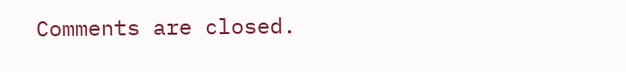Comments are closed.